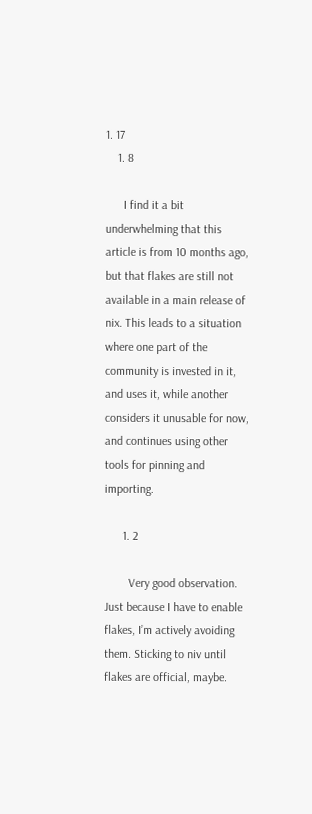1. 17
    1. 8

      I find it a bit underwhelming that this article is from 10 months ago, but that flakes are still not available in a main release of nix. This leads to a situation where one part of the community is invested in it, and uses it, while another considers it unusable for now, and continues using other tools for pinning and importing.

      1. 2

        Very good observation. Just because I have to enable flakes, I’m actively avoiding them. Sticking to niv until flakes are official, maybe.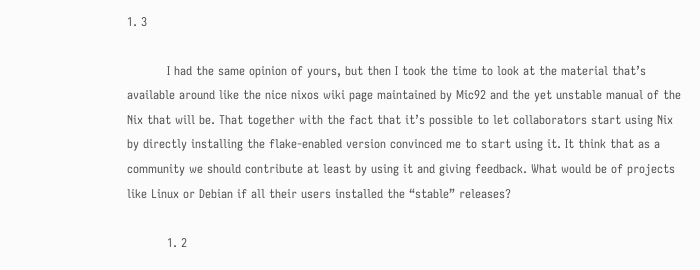1. 3

          I had the same opinion of yours, but then I took the time to look at the material that’s available around like the nice nixos wiki page maintained by Mic92 and the yet unstable manual of the Nix that will be. That together with the fact that it’s possible to let collaborators start using Nix by directly installing the flake-enabled version convinced me to start using it. It think that as a community we should contribute at least by using it and giving feedback. What would be of projects like Linux or Debian if all their users installed the “stable” releases?

          1. 2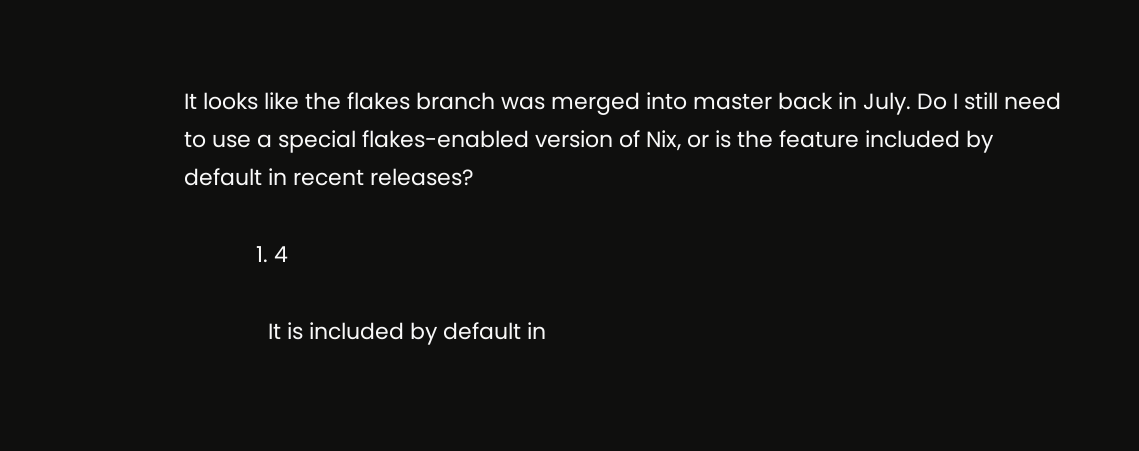It looks like the flakes branch was merged into master back in July. Do I still need to use a special flakes-enabled version of Nix, or is the feature included by default in recent releases?

            1. 4

              It is included by default in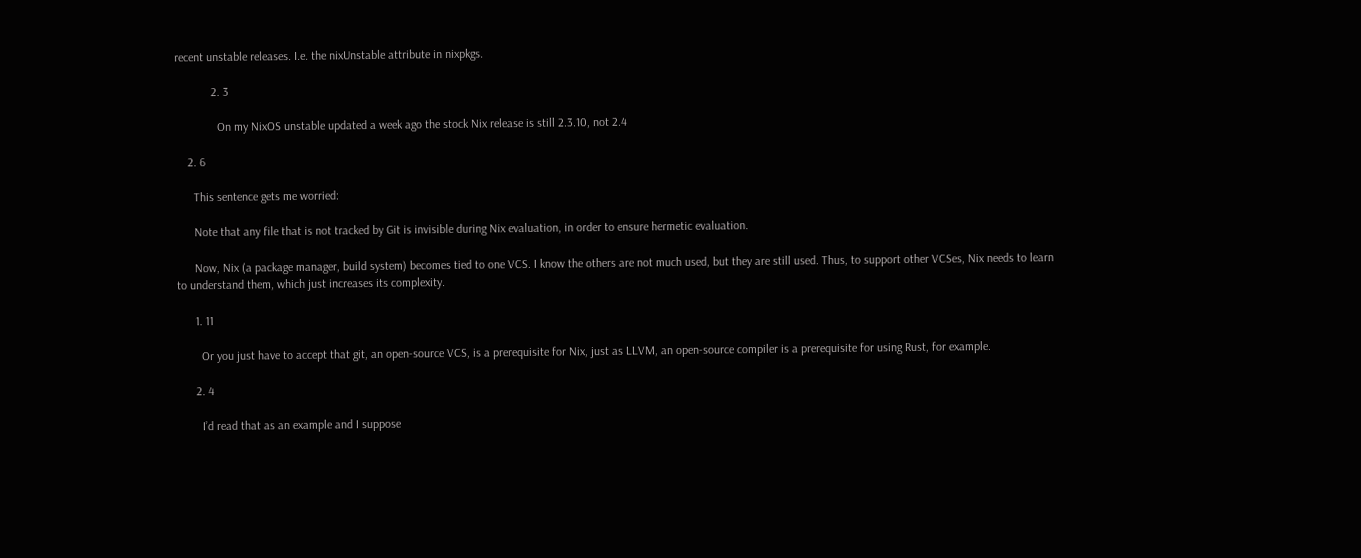recent unstable releases. I.e. the nixUnstable attribute in nixpkgs.

            2. 3

              On my NixOS unstable updated a week ago the stock Nix release is still 2.3.10, not 2.4

    2. 6

      This sentence gets me worried:

      Note that any file that is not tracked by Git is invisible during Nix evaluation, in order to ensure hermetic evaluation.

      Now, Nix (a package manager, build system) becomes tied to one VCS. I know the others are not much used, but they are still used. Thus, to support other VCSes, Nix needs to learn to understand them, which just increases its complexity.

      1. 11

        Or you just have to accept that git, an open-source VCS, is a prerequisite for Nix, just as LLVM, an open-source compiler is a prerequisite for using Rust, for example.

      2. 4

        I’d read that as an example and I suppose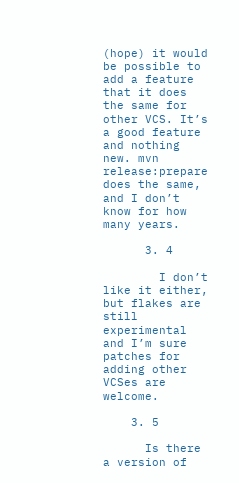(hope) it would be possible to add a feature that it does the same for other VCS. It’s a good feature and nothing new. mvn release:prepare does the same, and I don’t know for how many years.

      3. 4

        I don’t like it either, but flakes are still experimental and I’m sure patches for adding other VCSes are welcome.

    3. 5

      Is there a version of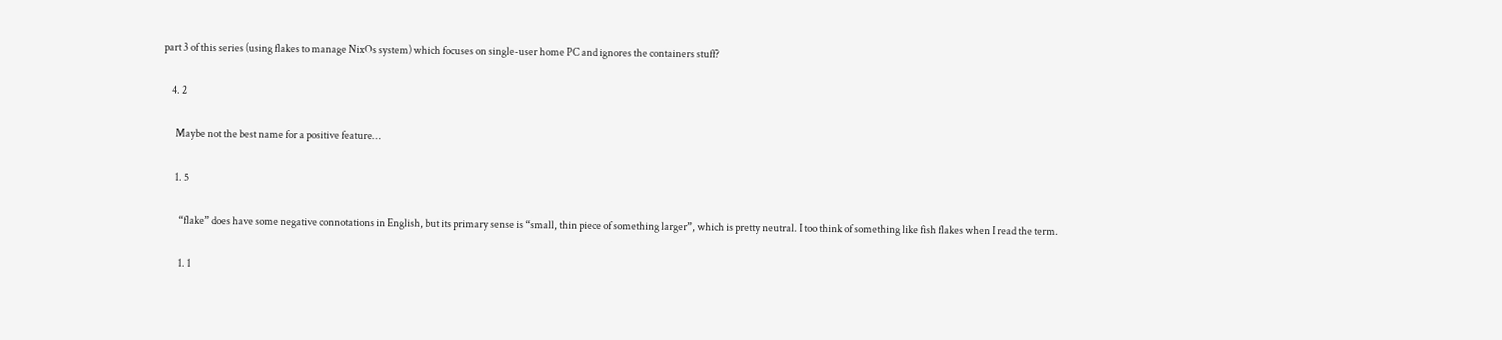part 3 of this series (using flakes to manage NixOs system) which focuses on single-user home PC and ignores the containers stuff?

    4. 2

      Maybe not the best name for a positive feature…

      1. 5

        “flake” does have some negative connotations in English, but its primary sense is “small, thin piece of something larger”, which is pretty neutral. I too think of something like fish flakes when I read the term.

        1. 1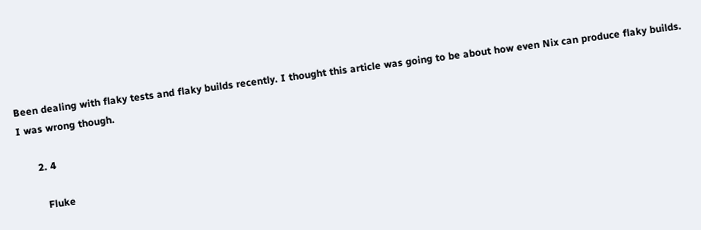Been dealing with flaky tests and flaky builds recently. I thought this article was going to be about how even Nix can produce flaky builds. I was wrong though.

      2. 4

        Fluke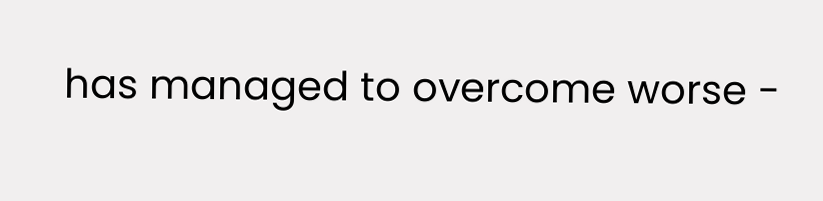has managed to overcome worse -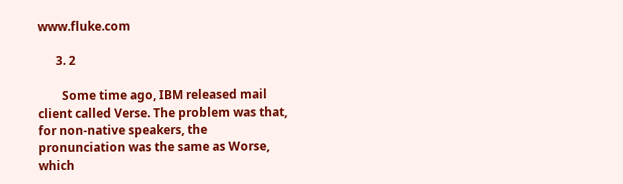www.fluke.com

      3. 2

        Some time ago, IBM released mail client called Verse. The problem was that, for non-native speakers, the pronunciation was the same as Worse, which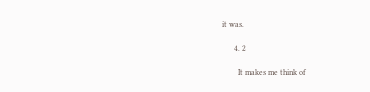it was.

      4. 2

        It makes me think of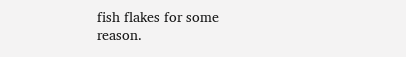fish flakes for some reason.